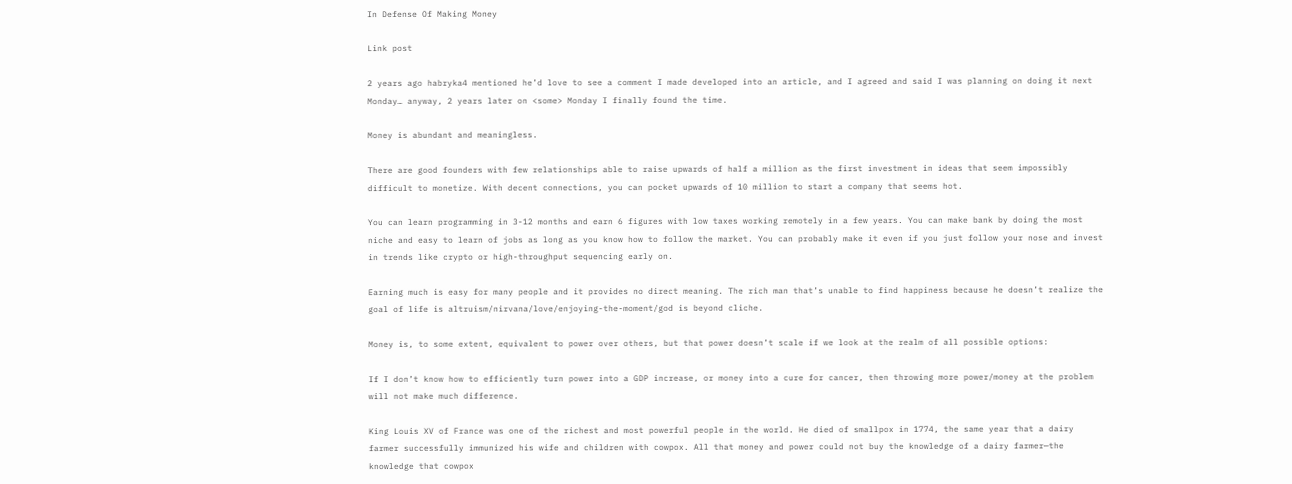In Defense Of Making Money

Link post

2 years ago habryka4 mentioned he’d love to see a comment I made developed into an article, and I agreed and said I was planning on doing it next Monday… anyway, 2 years later on <some> Monday I finally found the time.

Money is abundant and meaningless.

There are good founders with few relationships able to raise upwards of half a million as the first investment in ideas that seem impossibly difficult to monetize. With decent connections, you can pocket upwards of 10 million to start a company that seems hot.

You can learn programming in 3-12 months and earn 6 figures with low taxes working remotely in a few years. You can make bank by doing the most niche and easy to learn of jobs as long as you know how to follow the market. You can probably make it even if you just follow your nose and invest in trends like crypto or high-throughput sequencing early on.

Earning much is easy for many people and it provides no direct meaning. The rich man that’s unable to find happiness because he doesn’t realize the goal of life is altruism/nirvana/love/enjoying-the-moment/god is beyond cliche.

Money is, to some extent, equivalent to power over others, but that power doesn’t scale if we look at the realm of all possible options:

If I don’t know how to efficiently turn power into a GDP increase, or money into a cure for cancer, then throwing more power/money at the problem will not make much difference.

King Louis XV of France was one of the richest and most powerful people in the world. He died of smallpox in 1774, the same year that a dairy farmer successfully immunized his wife and children with cowpox. All that money and power could not buy the knowledge of a dairy farmer—the knowledge that cowpox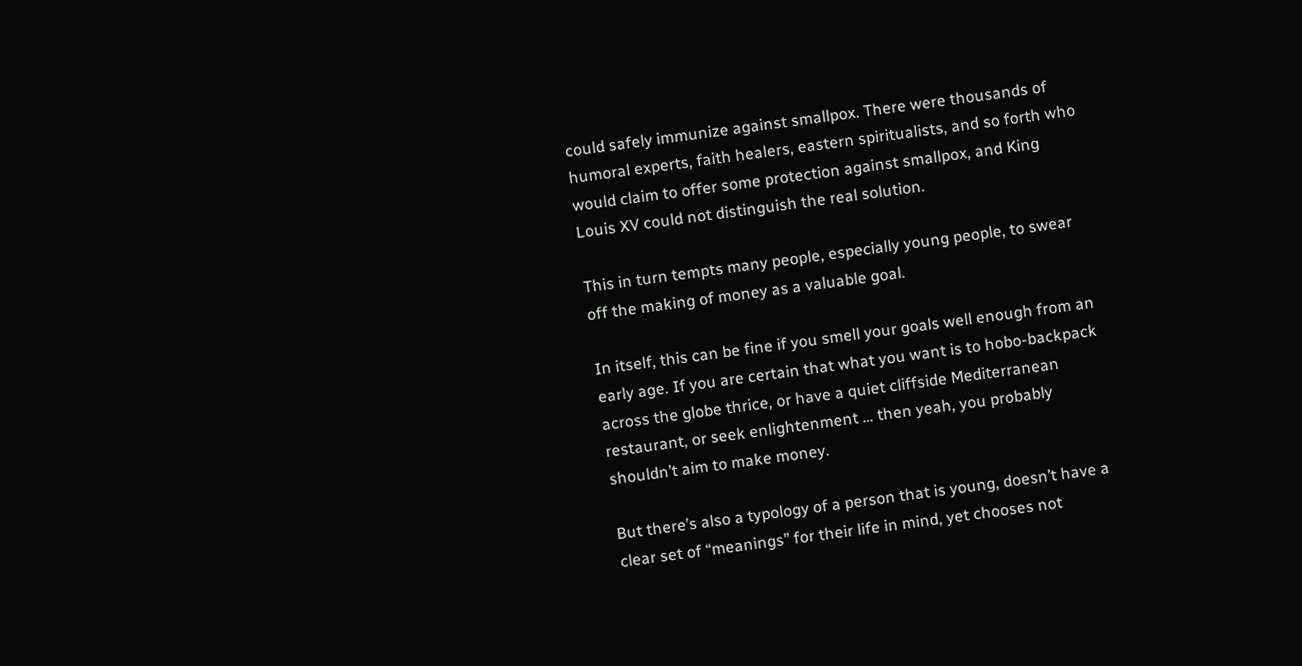could safely immunize against smallpox. There were thousands of humoral experts, faith healers, eastern spiritualists, and so forth who would claim to offer some protection against smallpox, and King Louis XV could not distinguish the real solution.

This in turn tempts many people, especially young people, to swear off the making of money as a valuable goal.

In itself, this can be fine if you smell your goals well enough from an early age. If you are certain that what you want is to hobo-backpack across the globe thrice, or have a quiet cliffside Mediterranean restaurant, or seek enlightenment … then yeah, you probably shouldn’t aim to make money.

But there’s also a typology of a person that is young, doesn’t have a clear set of “meanings” for their life in mind, yet chooses not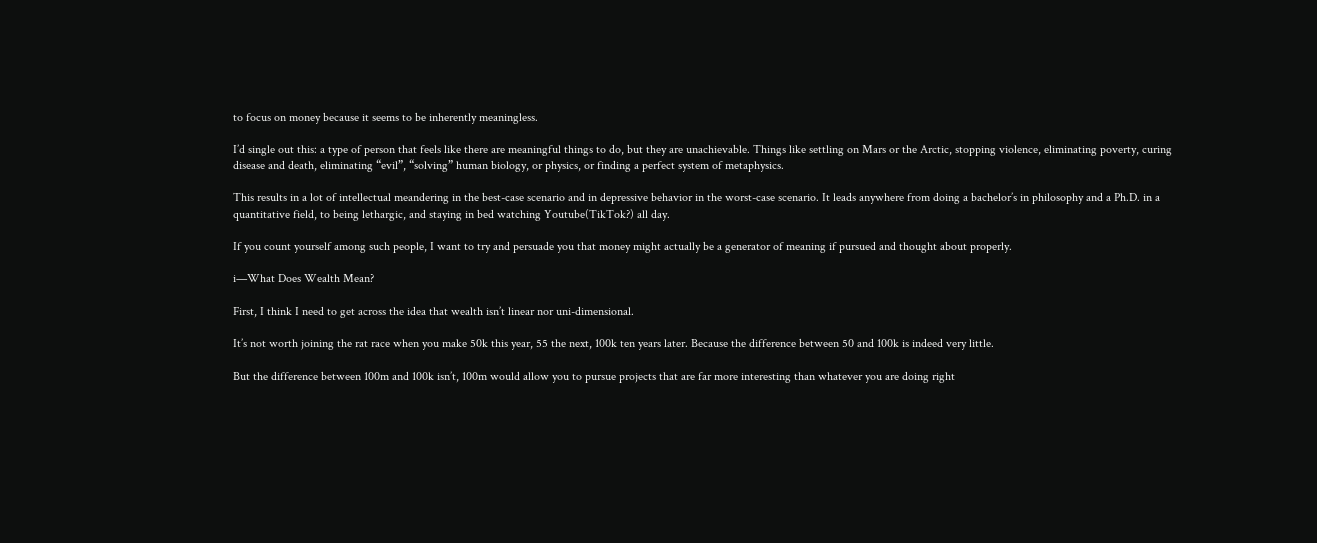to focus on money because it seems to be inherently meaningless.

I’d single out this: a type of person that feels like there are meaningful things to do, but they are unachievable. Things like settling on Mars or the Arctic, stopping violence, eliminating poverty, curing disease and death, eliminating “evil”, “solving” human biology, or physics, or finding a perfect system of metaphysics.

This results in a lot of intellectual meandering in the best-case scenario and in depressive behavior in the worst-case scenario. It leads anywhere from doing a bachelor’s in philosophy and a Ph.D. in a quantitative field, to being lethargic, and staying in bed watching Youtube(TikTok?) all day.

If you count yourself among such people, I want to try and persuade you that money might actually be a generator of meaning if pursued and thought about properly.

i—What Does Wealth Mean?

First, I think I need to get across the idea that wealth isn’t linear nor uni-dimensional.

It’s not worth joining the rat race when you make 50k this year, 55 the next, 100k ten years later. Because the difference between 50 and 100k is indeed very little.

But the difference between 100m and 100k isn’t, 100m would allow you to pursue projects that are far more interesting than whatever you are doing right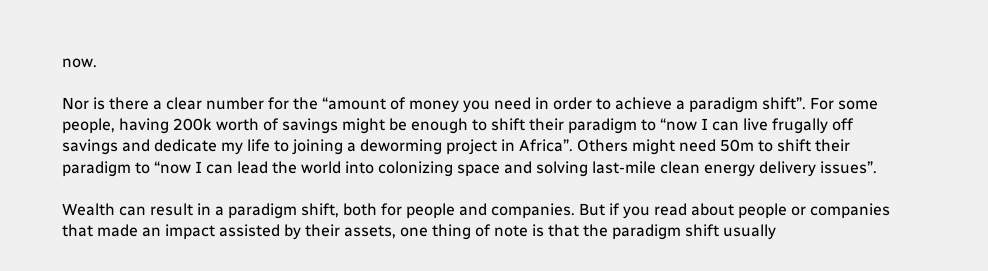now.

Nor is there a clear number for the “amount of money you need in order to achieve a paradigm shift”. For some people, having 200k worth of savings might be enough to shift their paradigm to “now I can live frugally off savings and dedicate my life to joining a deworming project in Africa”. Others might need 50m to shift their paradigm to “now I can lead the world into colonizing space and solving last-mile clean energy delivery issues”.

Wealth can result in a paradigm shift, both for people and companies. But if you read about people or companies that made an impact assisted by their assets, one thing of note is that the paradigm shift usually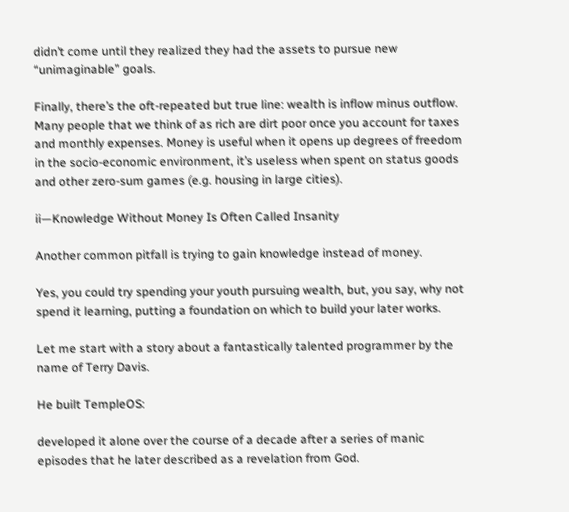didn’t come until they realized they had the assets to pursue new “unimaginable” goals.

Finally, there’s the oft-repeated but true line: wealth is inflow minus outflow. Many people that we think of as rich are dirt poor once you account for taxes and monthly expenses. Money is useful when it opens up degrees of freedom in the socio-economic environment, it’s useless when spent on status goods and other zero-sum games (e.g. housing in large cities).

ii—Knowledge Without Money Is Often Called Insanity

Another common pitfall is trying to gain knowledge instead of money.

Yes, you could try spending your youth pursuing wealth, but, you say, why not spend it learning, putting a foundation on which to build your later works.

Let me start with a story about a fantastically talented programmer by the name of Terry Davis.

He built TempleOS:

developed it alone over the course of a decade after a series of manic episodes that he later described as a revelation from God.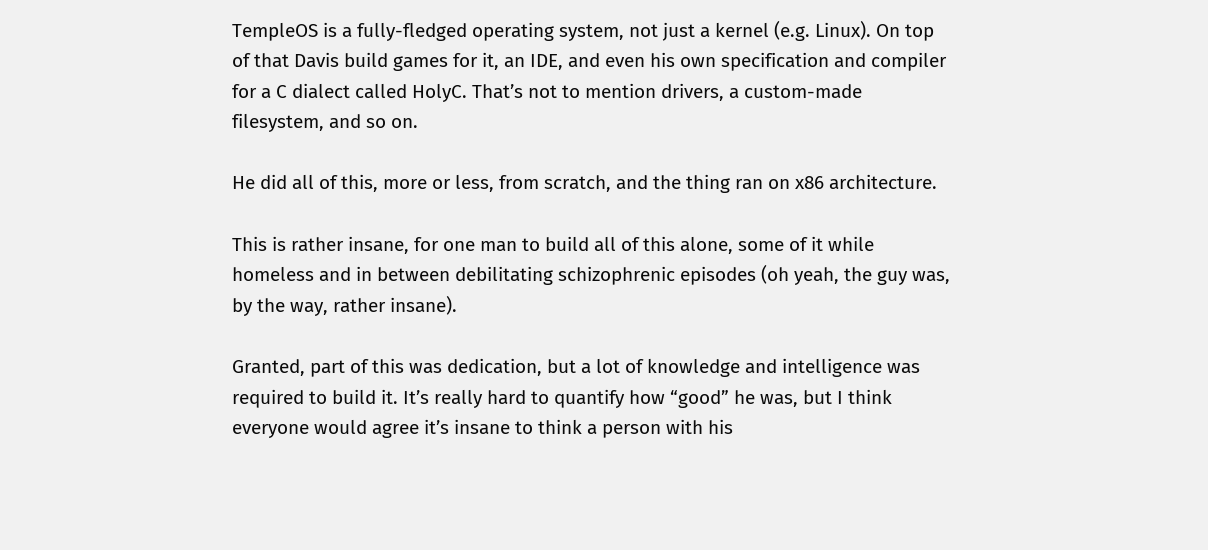TempleOS is a fully-fledged operating system, not just a kernel (e.g. Linux). On top of that Davis build games for it, an IDE, and even his own specification and compiler for a C dialect called HolyC. That’s not to mention drivers, a custom-made filesystem, and so on.

He did all of this, more or less, from scratch, and the thing ran on x86 architecture.

This is rather insane, for one man to build all of this alone, some of it while homeless and in between debilitating schizophrenic episodes (oh yeah, the guy was, by the way, rather insane).

Granted, part of this was dedication, but a lot of knowledge and intelligence was required to build it. It’s really hard to quantify how “good” he was, but I think everyone would agree it’s insane to think a person with his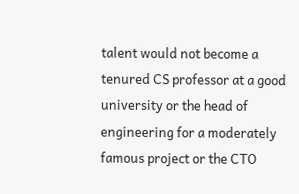talent would not become a tenured CS professor at a good university or the head of engineering for a moderately famous project or the CTO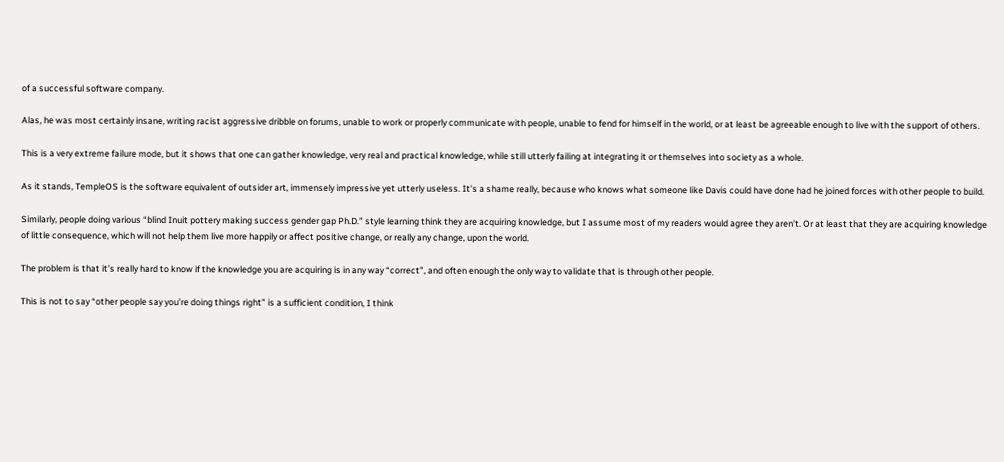of a successful software company.

Alas, he was most certainly insane, writing racist aggressive dribble on forums, unable to work or properly communicate with people, unable to fend for himself in the world, or at least be agreeable enough to live with the support of others.

This is a very extreme failure mode, but it shows that one can gather knowledge, very real and practical knowledge, while still utterly failing at integrating it or themselves into society as a whole.

As it stands, TempleOS is the software equivalent of outsider art, immensely impressive yet utterly useless. It’s a shame really, because who knows what someone like Davis could have done had he joined forces with other people to build.

Similarly, people doing various “blind Inuit pottery making success gender gap Ph.D.” style learning think they are acquiring knowledge, but I assume most of my readers would agree they aren’t. Or at least that they are acquiring knowledge of little consequence, which will not help them live more happily or affect positive change, or really any change, upon the world.

The problem is that it’s really hard to know if the knowledge you are acquiring is in any way “correct”, and often enough the only way to validate that is through other people.

This is not to say “other people say you’re doing things right” is a sufficient condition, I think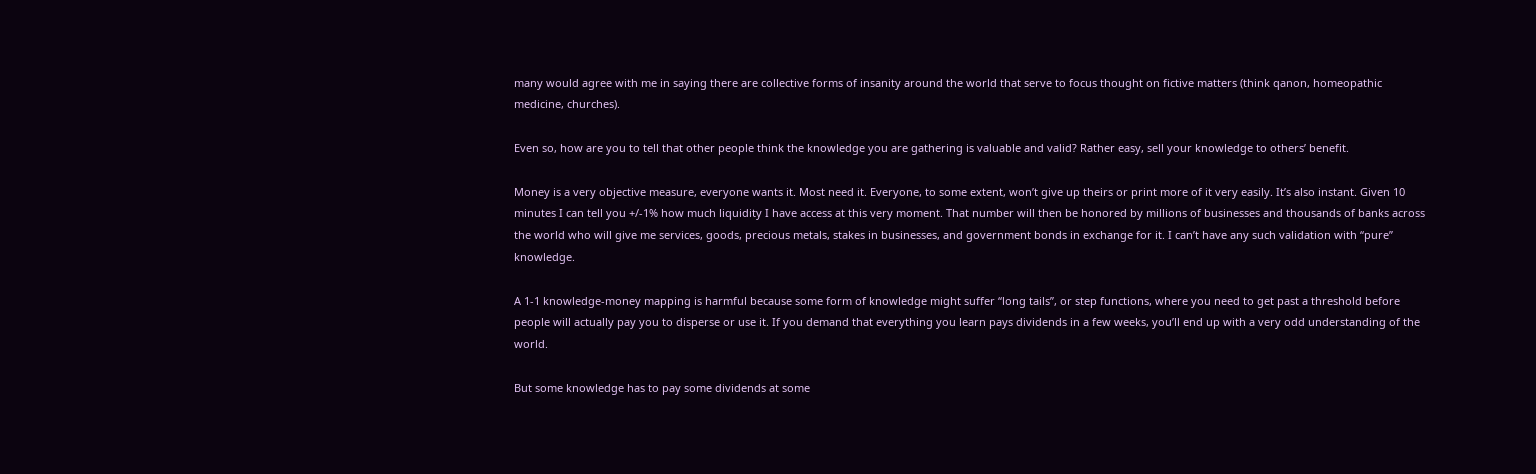many would agree with me in saying there are collective forms of insanity around the world that serve to focus thought on fictive matters (think qanon, homeopathic medicine, churches).

Even so, how are you to tell that other people think the knowledge you are gathering is valuable and valid? Rather easy, sell your knowledge to others’ benefit.

Money is a very objective measure, everyone wants it. Most need it. Everyone, to some extent, won’t give up theirs or print more of it very easily. It’s also instant. Given 10 minutes I can tell you +/-1% how much liquidity I have access at this very moment. That number will then be honored by millions of businesses and thousands of banks across the world who will give me services, goods, precious metals, stakes in businesses, and government bonds in exchange for it. I can’t have any such validation with “pure” knowledge.

A 1-1 knowledge-money mapping is harmful because some form of knowledge might suffer “long tails”, or step functions, where you need to get past a threshold before people will actually pay you to disperse or use it. If you demand that everything you learn pays dividends in a few weeks, you’ll end up with a very odd understanding of the world.

But some knowledge has to pay some dividends at some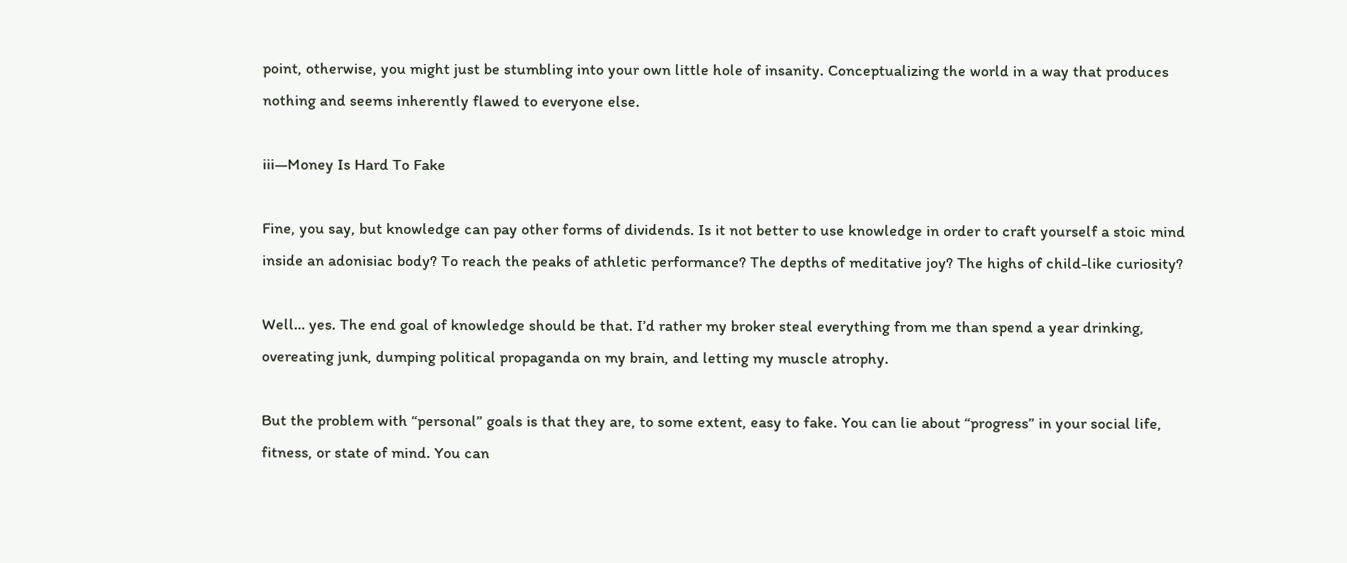point, otherwise, you might just be stumbling into your own little hole of insanity. Conceptualizing the world in a way that produces nothing and seems inherently flawed to everyone else.

iii—Money Is Hard To Fake

Fine, you say, but knowledge can pay other forms of dividends. Is it not better to use knowledge in order to craft yourself a stoic mind inside an adonisiac body? To reach the peaks of athletic performance? The depths of meditative joy? The highs of child-like curiosity?

Well… yes. The end goal of knowledge should be that. I’d rather my broker steal everything from me than spend a year drinking, overeating junk, dumping political propaganda on my brain, and letting my muscle atrophy.

But the problem with “personal” goals is that they are, to some extent, easy to fake. You can lie about “progress” in your social life, fitness, or state of mind. You can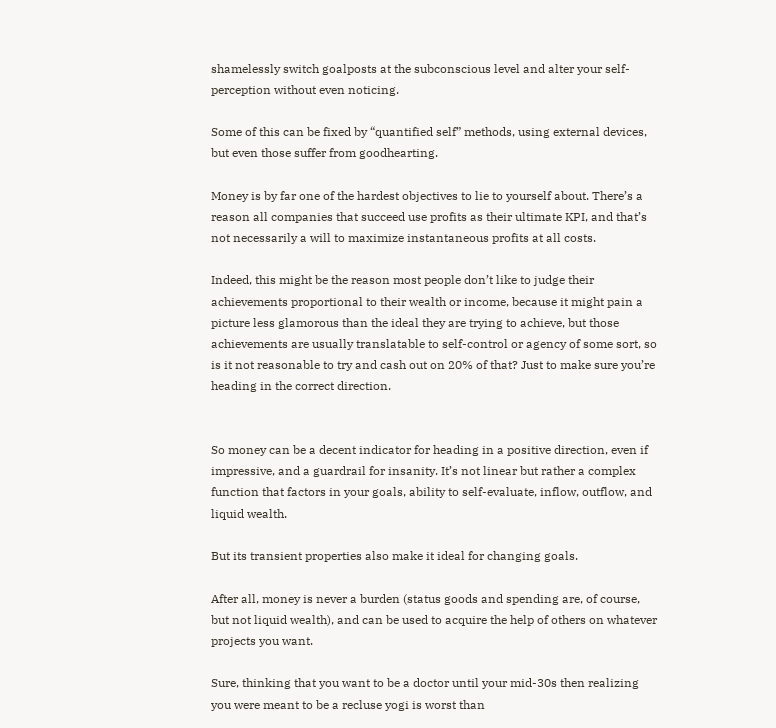shamelessly switch goalposts at the subconscious level and alter your self-perception without even noticing.

Some of this can be fixed by “quantified self” methods, using external devices, but even those suffer from goodhearting.

Money is by far one of the hardest objectives to lie to yourself about. There’s a reason all companies that succeed use profits as their ultimate KPI, and that’s not necessarily a will to maximize instantaneous profits at all costs.

Indeed, this might be the reason most people don’t like to judge their achievements proportional to their wealth or income, because it might pain a picture less glamorous than the ideal they are trying to achieve, but those achievements are usually translatable to self-control or agency of some sort, so is it not reasonable to try and cash out on 20% of that? Just to make sure you’re heading in the correct direction.


So money can be a decent indicator for heading in a positive direction, even if impressive, and a guardrail for insanity. It’s not linear but rather a complex function that factors in your goals, ability to self-evaluate, inflow, outflow, and liquid wealth.

But its transient properties also make it ideal for changing goals.

After all, money is never a burden (status goods and spending are, of course, but not liquid wealth), and can be used to acquire the help of others on whatever projects you want.

Sure, thinking that you want to be a doctor until your mid-30s then realizing you were meant to be a recluse yogi is worst than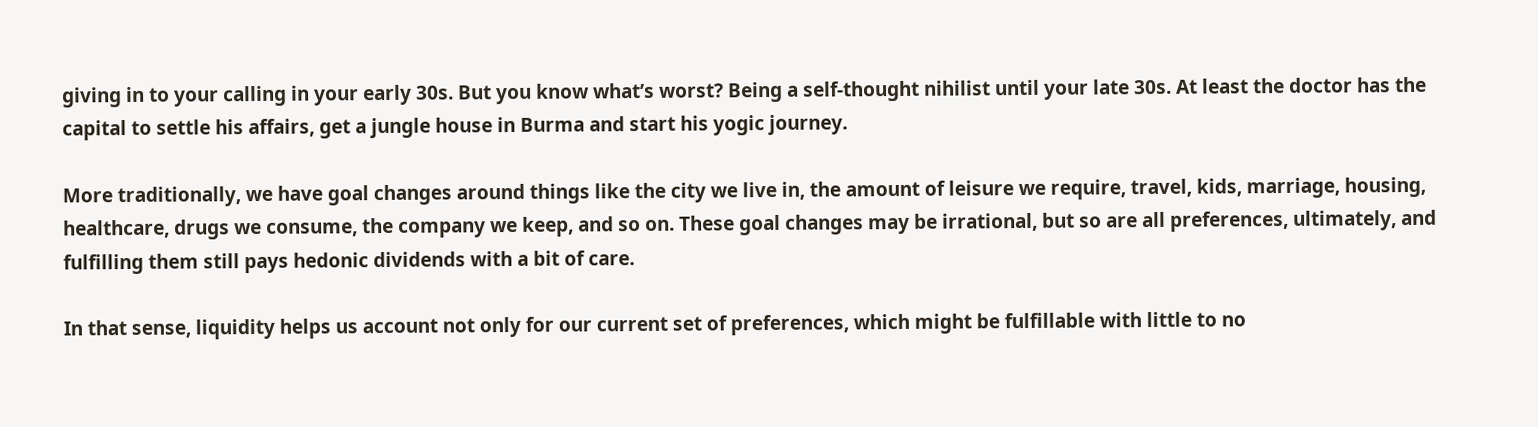giving in to your calling in your early 30s. But you know what’s worst? Being a self-thought nihilist until your late 30s. At least the doctor has the capital to settle his affairs, get a jungle house in Burma and start his yogic journey.

More traditionally, we have goal changes around things like the city we live in, the amount of leisure we require, travel, kids, marriage, housing, healthcare, drugs we consume, the company we keep, and so on. These goal changes may be irrational, but so are all preferences, ultimately, and fulfilling them still pays hedonic dividends with a bit of care.

In that sense, liquidity helps us account not only for our current set of preferences, which might be fulfillable with little to no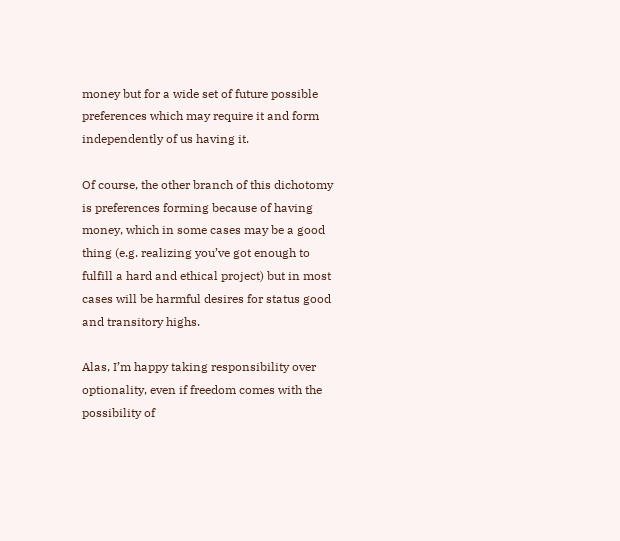money but for a wide set of future possible preferences which may require it and form independently of us having it.

Of course, the other branch of this dichotomy is preferences forming because of having money, which in some cases may be a good thing (e.g. realizing you’ve got enough to fulfill a hard and ethical project) but in most cases will be harmful desires for status good and transitory highs.

Alas, I’m happy taking responsibility over optionality, even if freedom comes with the possibility of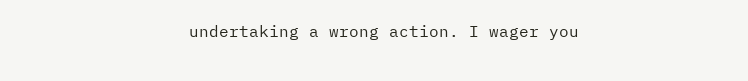undertaking a wrong action. I wager you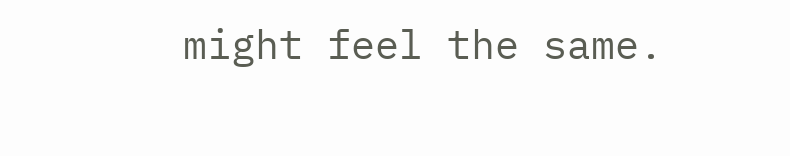might feel the same.